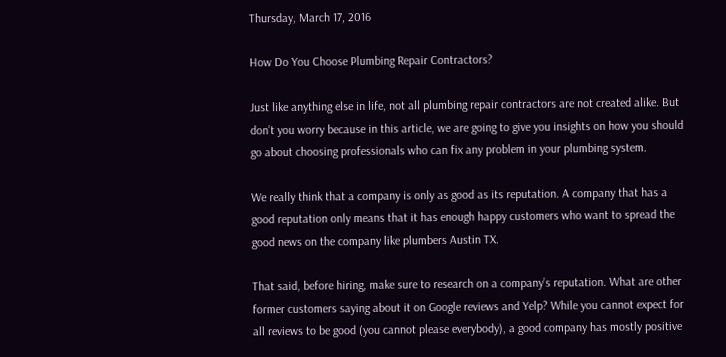Thursday, March 17, 2016

How Do You Choose Plumbing Repair Contractors?

Just like anything else in life, not all plumbing repair contractors are not created alike. But don’t you worry because in this article, we are going to give you insights on how you should go about choosing professionals who can fix any problem in your plumbing system.

We really think that a company is only as good as its reputation. A company that has a good reputation only means that it has enough happy customers who want to spread the good news on the company like plumbers Austin TX.

That said, before hiring, make sure to research on a company’s reputation. What are other former customers saying about it on Google reviews and Yelp? While you cannot expect for all reviews to be good (you cannot please everybody), a good company has mostly positive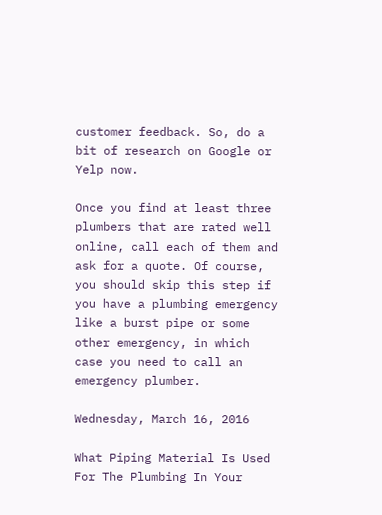customer feedback. So, do a bit of research on Google or Yelp now.

Once you find at least three plumbers that are rated well online, call each of them and ask for a quote. Of course, you should skip this step if you have a plumbing emergency like a burst pipe or some other emergency, in which case you need to call an emergency plumber.

Wednesday, March 16, 2016

What Piping Material Is Used For The Plumbing In Your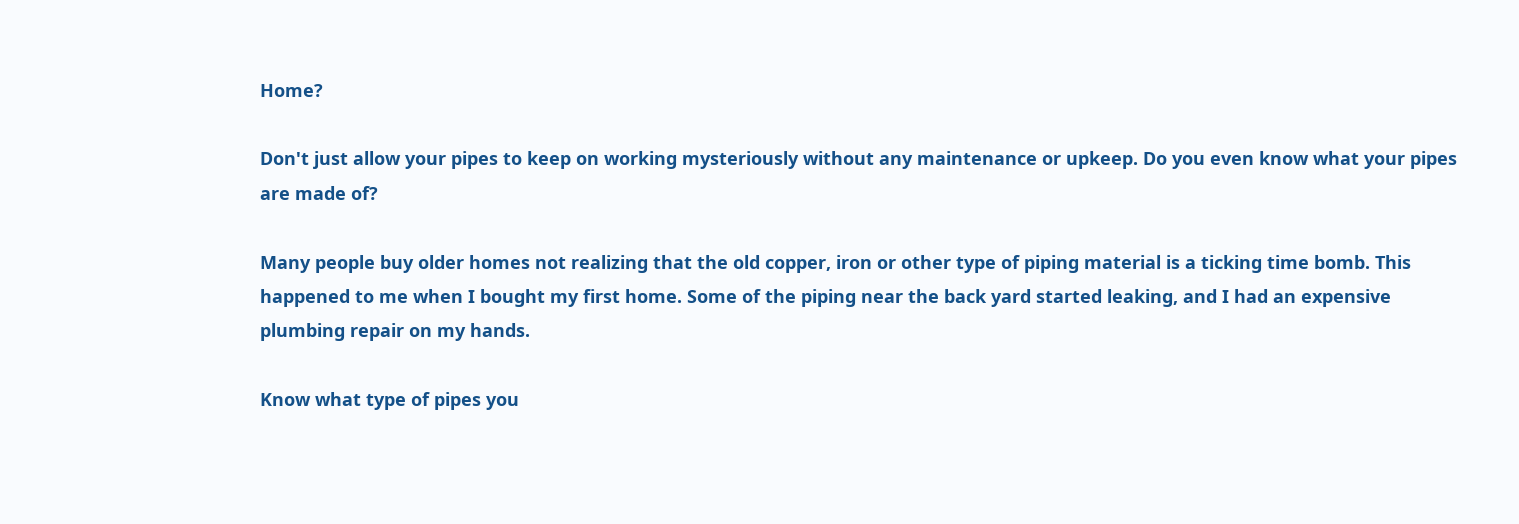Home?

Don't just allow your pipes to keep on working mysteriously without any maintenance or upkeep. Do you even know what your pipes are made of?

Many people buy older homes not realizing that the old copper, iron or other type of piping material is a ticking time bomb. This happened to me when I bought my first home. Some of the piping near the back yard started leaking, and I had an expensive plumbing repair on my hands.

Know what type of pipes you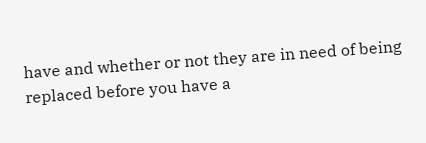have and whether or not they are in need of being replaced before you have a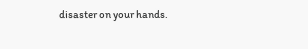disaster on your hands.